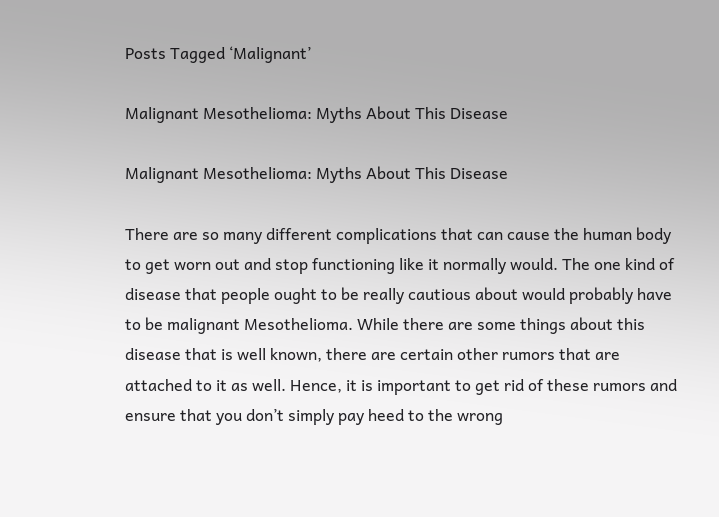Posts Tagged ‘Malignant’

Malignant Mesothelioma: Myths About This Disease

Malignant Mesothelioma: Myths About This Disease

There are so many different complications that can cause the human body to get worn out and stop functioning like it normally would. The one kind of disease that people ought to be really cautious about would probably have to be malignant Mesothelioma. While there are some things about this disease that is well known, there are certain other rumors that are attached to it as well. Hence, it is important to get rid of these rumors and ensure that you don’t simply pay heed to the wrong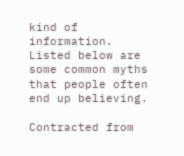kind of information. Listed below are some common myths that people often end up believing.

Contracted from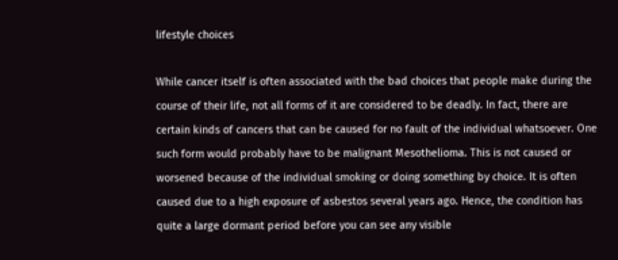lifestyle choices

While cancer itself is often associated with the bad choices that people make during the course of their life, not all forms of it are considered to be deadly. In fact, there are certain kinds of cancers that can be caused for no fault of the individual whatsoever. One such form would probably have to be malignant Mesothelioma. This is not caused or worsened because of the individual smoking or doing something by choice. It is often caused due to a high exposure of asbestos several years ago. Hence, the condition has quite a large dormant period before you can see any visible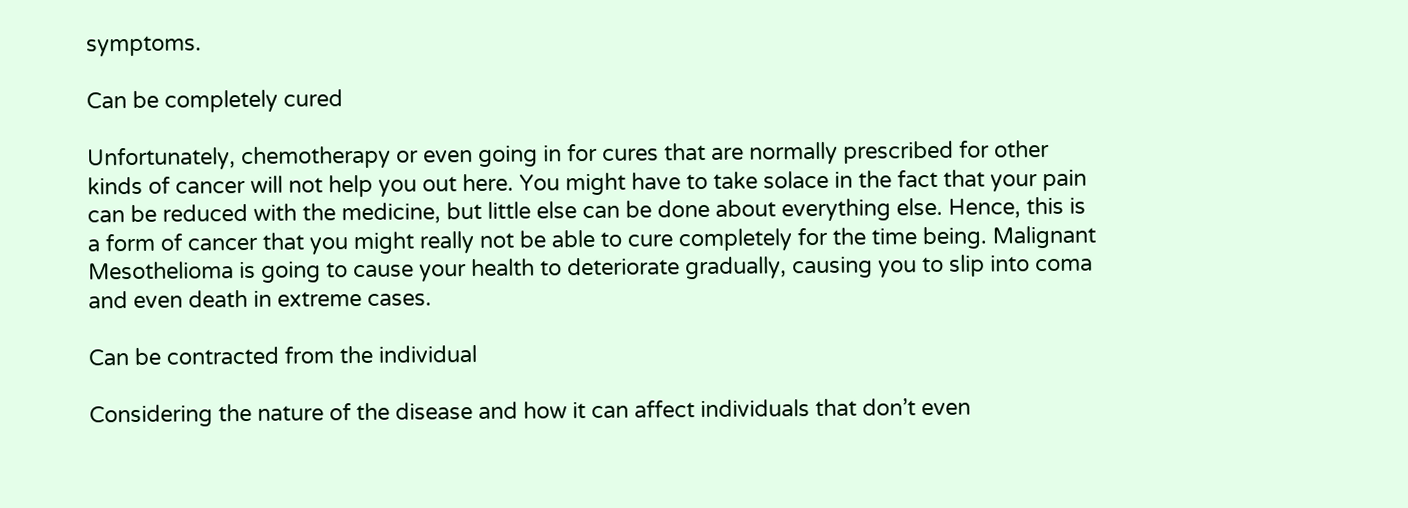symptoms.

Can be completely cured

Unfortunately, chemotherapy or even going in for cures that are normally prescribed for other kinds of cancer will not help you out here. You might have to take solace in the fact that your pain can be reduced with the medicine, but little else can be done about everything else. Hence, this is a form of cancer that you might really not be able to cure completely for the time being. Malignant Mesothelioma is going to cause your health to deteriorate gradually, causing you to slip into coma and even death in extreme cases.

Can be contracted from the individual

Considering the nature of the disease and how it can affect individuals that don’t even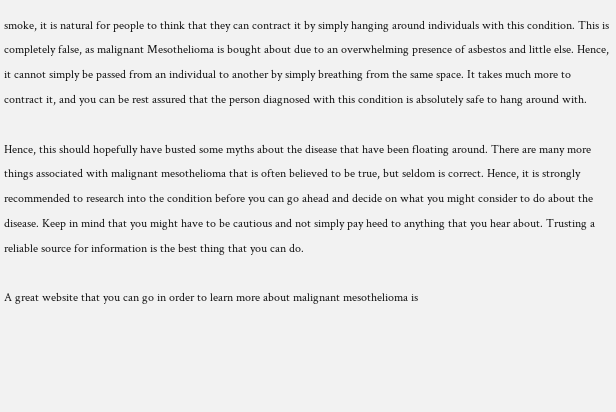smoke, it is natural for people to think that they can contract it by simply hanging around individuals with this condition. This is completely false, as malignant Mesothelioma is bought about due to an overwhelming presence of asbestos and little else. Hence, it cannot simply be passed from an individual to another by simply breathing from the same space. It takes much more to contract it, and you can be rest assured that the person diagnosed with this condition is absolutely safe to hang around with.

Hence, this should hopefully have busted some myths about the disease that have been floating around. There are many more things associated with malignant mesothelioma that is often believed to be true, but seldom is correct. Hence, it is strongly recommended to research into the condition before you can go ahead and decide on what you might consider to do about the disease. Keep in mind that you might have to be cautious and not simply pay heed to anything that you hear about. Trusting a reliable source for information is the best thing that you can do.

A great website that you can go in order to learn more about malignant mesothelioma is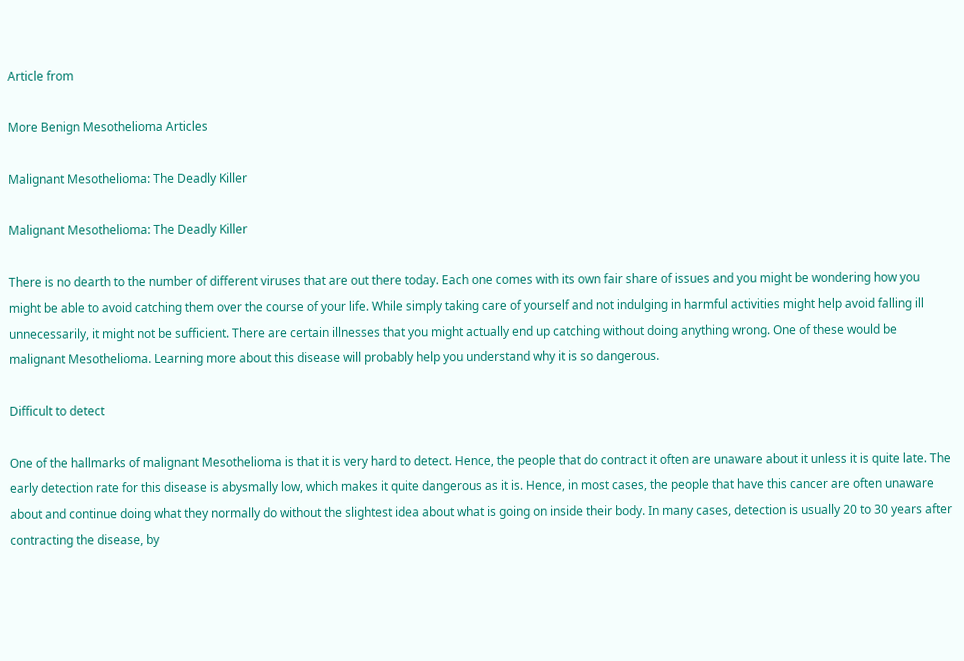Article from

More Benign Mesothelioma Articles

Malignant Mesothelioma: The Deadly Killer

Malignant Mesothelioma: The Deadly Killer

There is no dearth to the number of different viruses that are out there today. Each one comes with its own fair share of issues and you might be wondering how you might be able to avoid catching them over the course of your life. While simply taking care of yourself and not indulging in harmful activities might help avoid falling ill unnecessarily, it might not be sufficient. There are certain illnesses that you might actually end up catching without doing anything wrong. One of these would be malignant Mesothelioma. Learning more about this disease will probably help you understand why it is so dangerous.

Difficult to detect

One of the hallmarks of malignant Mesothelioma is that it is very hard to detect. Hence, the people that do contract it often are unaware about it unless it is quite late. The early detection rate for this disease is abysmally low, which makes it quite dangerous as it is. Hence, in most cases, the people that have this cancer are often unaware about and continue doing what they normally do without the slightest idea about what is going on inside their body. In many cases, detection is usually 20 to 30 years after contracting the disease, by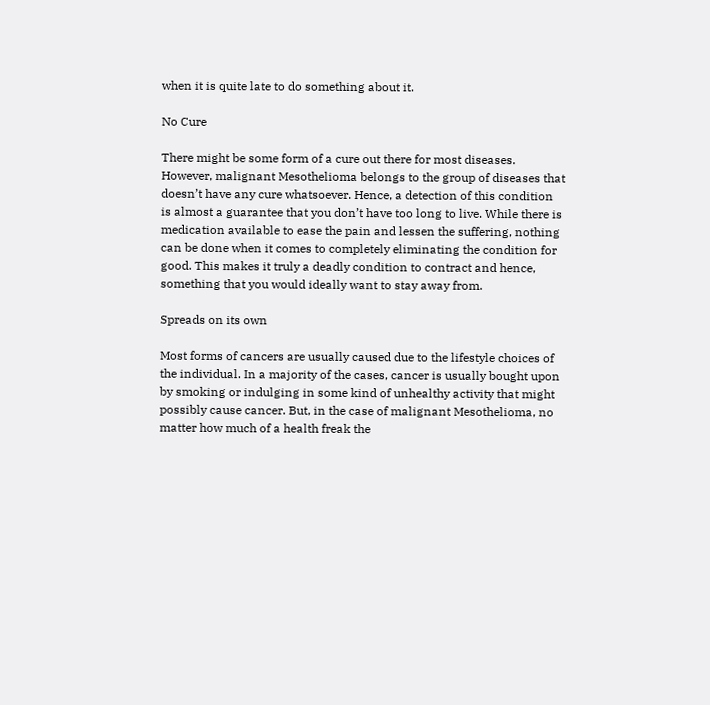when it is quite late to do something about it.

No Cure

There might be some form of a cure out there for most diseases. However, malignant Mesothelioma belongs to the group of diseases that doesn’t have any cure whatsoever. Hence, a detection of this condition is almost a guarantee that you don’t have too long to live. While there is medication available to ease the pain and lessen the suffering, nothing can be done when it comes to completely eliminating the condition for good. This makes it truly a deadly condition to contract and hence, something that you would ideally want to stay away from.

Spreads on its own

Most forms of cancers are usually caused due to the lifestyle choices of the individual. In a majority of the cases, cancer is usually bought upon by smoking or indulging in some kind of unhealthy activity that might possibly cause cancer. But, in the case of malignant Mesothelioma, no matter how much of a health freak the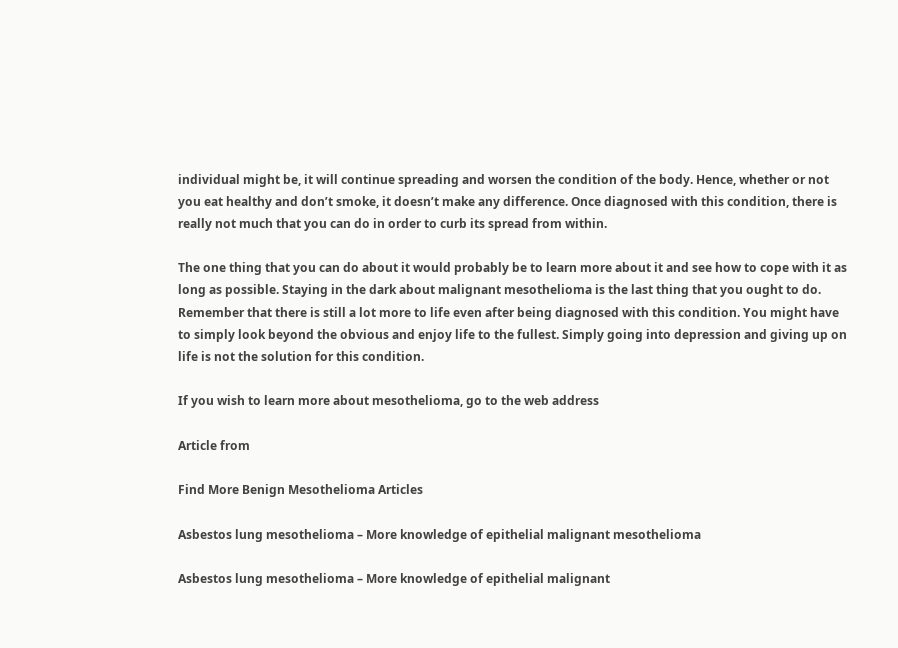individual might be, it will continue spreading and worsen the condition of the body. Hence, whether or not you eat healthy and don’t smoke, it doesn’t make any difference. Once diagnosed with this condition, there is really not much that you can do in order to curb its spread from within.

The one thing that you can do about it would probably be to learn more about it and see how to cope with it as long as possible. Staying in the dark about malignant mesothelioma is the last thing that you ought to do. Remember that there is still a lot more to life even after being diagnosed with this condition. You might have to simply look beyond the obvious and enjoy life to the fullest. Simply going into depression and giving up on life is not the solution for this condition.

If you wish to learn more about mesothelioma, go to the web address

Article from

Find More Benign Mesothelioma Articles

Asbestos lung mesothelioma – More knowledge of epithelial malignant mesothelioma

Asbestos lung mesothelioma – More knowledge of epithelial malignant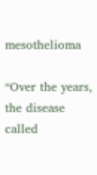mesothelioma

“Over the years, the disease called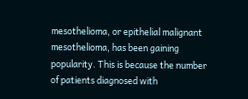mesothelioma, or epithelial malignant mesothelioma, has been gaining popularity. This is because the number of patients diagnosed with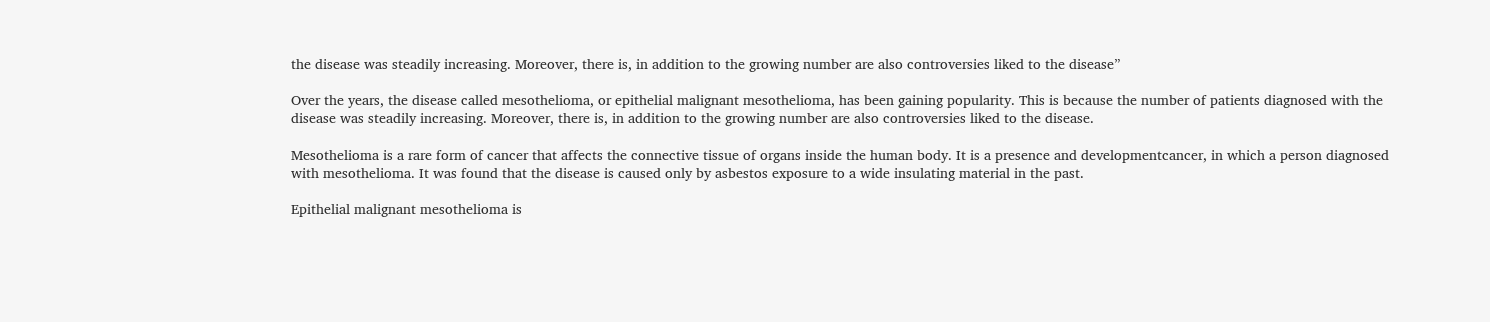the disease was steadily increasing. Moreover, there is, in addition to the growing number are also controversies liked to the disease”

Over the years, the disease called mesothelioma, or epithelial malignant mesothelioma, has been gaining popularity. This is because the number of patients diagnosed with the disease was steadily increasing. Moreover, there is, in addition to the growing number are also controversies liked to the disease.

Mesothelioma is a rare form of cancer that affects the connective tissue of organs inside the human body. It is a presence and developmentcancer, in which a person diagnosed with mesothelioma. It was found that the disease is caused only by asbestos exposure to a wide insulating material in the past.

Epithelial malignant mesothelioma is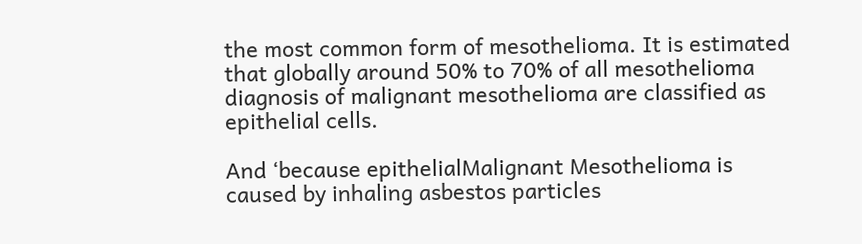the most common form of mesothelioma. It is estimated that globally around 50% to 70% of all mesothelioma diagnosis of malignant mesothelioma are classified as epithelial cells.

And ‘because epithelialMalignant Mesothelioma is caused by inhaling asbestos particles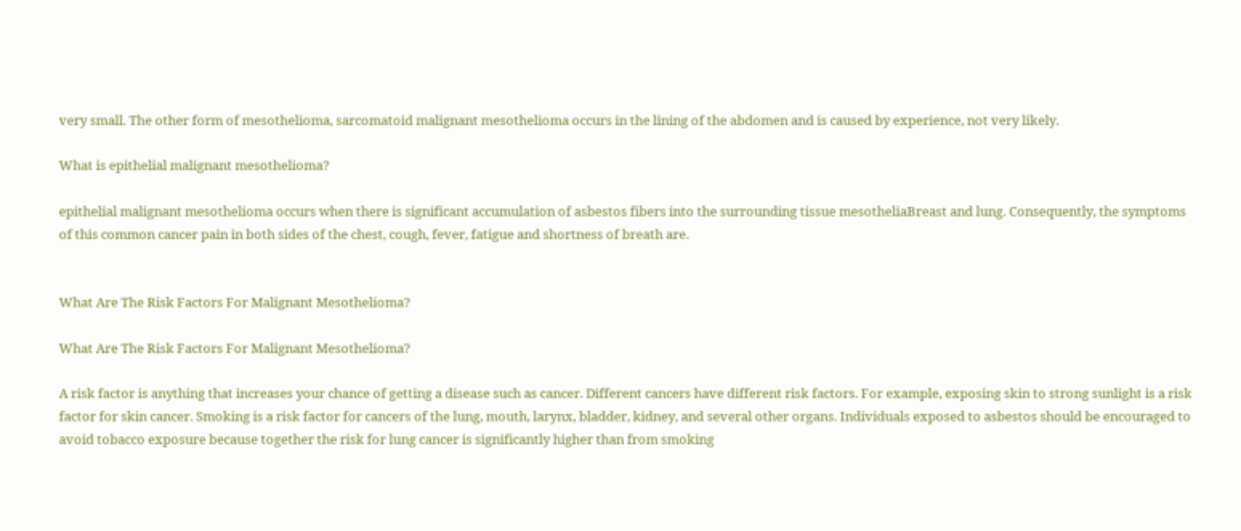very small. The other form of mesothelioma, sarcomatoid malignant mesothelioma occurs in the lining of the abdomen and is caused by experience, not very likely.

What is epithelial malignant mesothelioma?

epithelial malignant mesothelioma occurs when there is significant accumulation of asbestos fibers into the surrounding tissue mesotheliaBreast and lung. Consequently, the symptoms of this common cancer pain in both sides of the chest, cough, fever, fatigue and shortness of breath are.


What Are The Risk Factors For Malignant Mesothelioma?

What Are The Risk Factors For Malignant Mesothelioma?

A risk factor is anything that increases your chance of getting a disease such as cancer. Different cancers have different risk factors. For example, exposing skin to strong sunlight is a risk factor for skin cancer. Smoking is a risk factor for cancers of the lung, mouth, larynx, bladder, kidney, and several other organs. Individuals exposed to asbestos should be encouraged to avoid tobacco exposure because together the risk for lung cancer is significantly higher than from smoking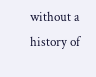without a history of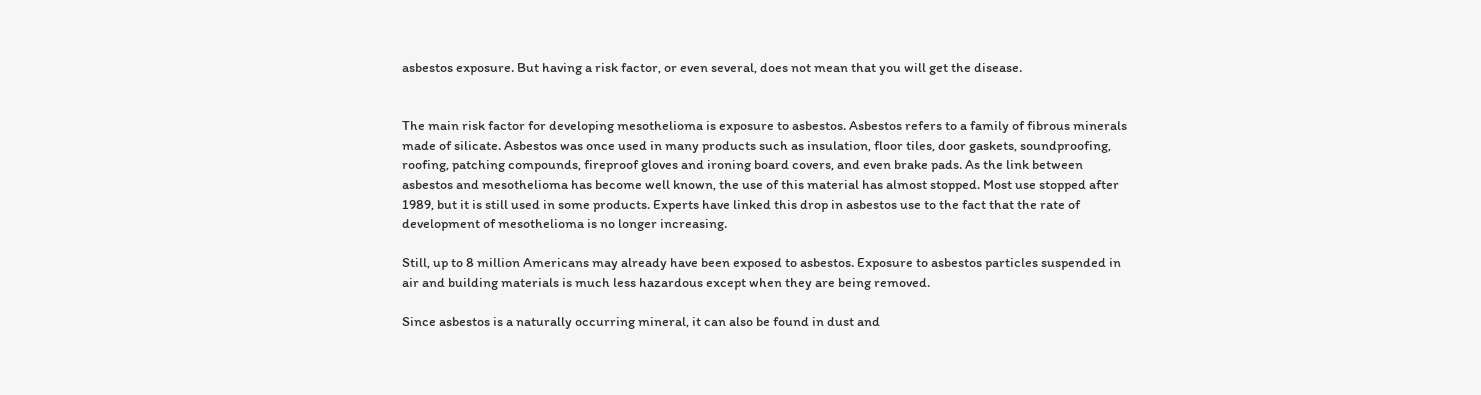asbestos exposure. But having a risk factor, or even several, does not mean that you will get the disease.


The main risk factor for developing mesothelioma is exposure to asbestos. Asbestos refers to a family of fibrous minerals made of silicate. Asbestos was once used in many products such as insulation, floor tiles, door gaskets, soundproofing, roofing, patching compounds, fireproof gloves and ironing board covers, and even brake pads. As the link between asbestos and mesothelioma has become well known, the use of this material has almost stopped. Most use stopped after 1989, but it is still used in some products. Experts have linked this drop in asbestos use to the fact that the rate of development of mesothelioma is no longer increasing.

Still, up to 8 million Americans may already have been exposed to asbestos. Exposure to asbestos particles suspended in air and building materials is much less hazardous except when they are being removed.

Since asbestos is a naturally occurring mineral, it can also be found in dust and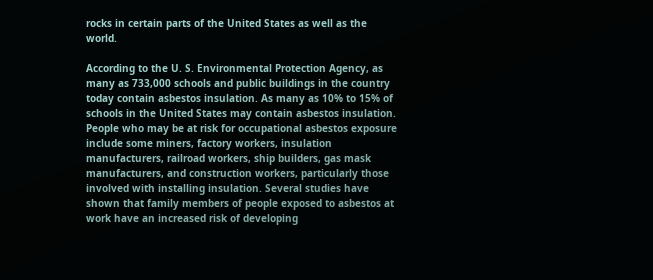rocks in certain parts of the United States as well as the world.

According to the U. S. Environmental Protection Agency, as many as 733,000 schools and public buildings in the country today contain asbestos insulation. As many as 10% to 15% of schools in the United States may contain asbestos insulation. People who may be at risk for occupational asbestos exposure include some miners, factory workers, insulation manufacturers, railroad workers, ship builders, gas mask manufacturers, and construction workers, particularly those involved with installing insulation. Several studies have shown that family members of people exposed to asbestos at work have an increased risk of developing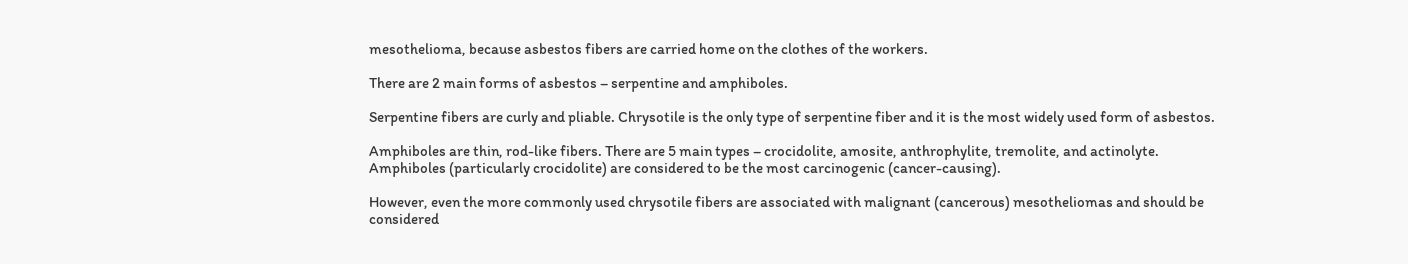mesothelioma, because asbestos fibers are carried home on the clothes of the workers.

There are 2 main forms of asbestos – serpentine and amphiboles.

Serpentine fibers are curly and pliable. Chrysotile is the only type of serpentine fiber and it is the most widely used form of asbestos.

Amphiboles are thin, rod-like fibers. There are 5 main types – crocidolite, amosite, anthrophylite, tremolite, and actinolyte. Amphiboles (particularly crocidolite) are considered to be the most carcinogenic (cancer-causing).

However, even the more commonly used chrysotile fibers are associated with malignant (cancerous) mesotheliomas and should be considered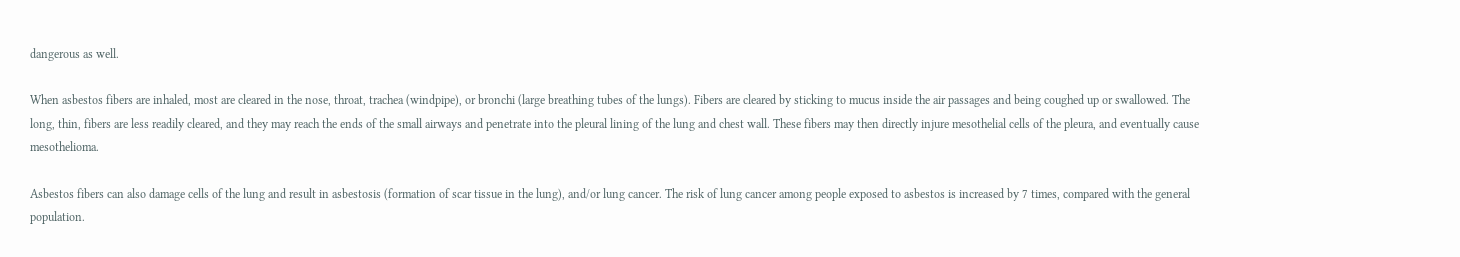dangerous as well.

When asbestos fibers are inhaled, most are cleared in the nose, throat, trachea (windpipe), or bronchi (large breathing tubes of the lungs). Fibers are cleared by sticking to mucus inside the air passages and being coughed up or swallowed. The long, thin, fibers are less readily cleared, and they may reach the ends of the small airways and penetrate into the pleural lining of the lung and chest wall. These fibers may then directly injure mesothelial cells of the pleura, and eventually cause mesothelioma.

Asbestos fibers can also damage cells of the lung and result in asbestosis (formation of scar tissue in the lung), and/or lung cancer. The risk of lung cancer among people exposed to asbestos is increased by 7 times, compared with the general population.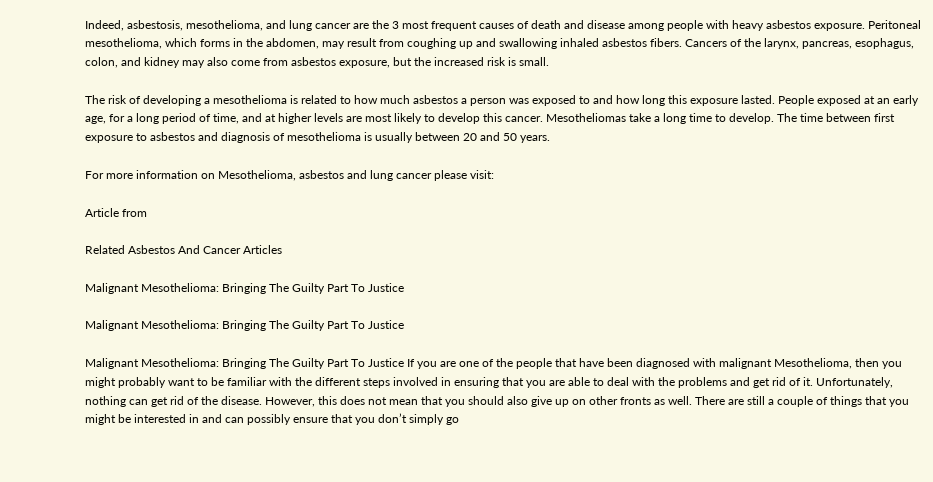Indeed, asbestosis, mesothelioma, and lung cancer are the 3 most frequent causes of death and disease among people with heavy asbestos exposure. Peritoneal mesothelioma, which forms in the abdomen, may result from coughing up and swallowing inhaled asbestos fibers. Cancers of the larynx, pancreas, esophagus, colon, and kidney may also come from asbestos exposure, but the increased risk is small.

The risk of developing a mesothelioma is related to how much asbestos a person was exposed to and how long this exposure lasted. People exposed at an early age, for a long period of time, and at higher levels are most likely to develop this cancer. Mesotheliomas take a long time to develop. The time between first exposure to asbestos and diagnosis of mesothelioma is usually between 20 and 50 years.

For more information on Mesothelioma, asbestos and lung cancer please visit:

Article from

Related Asbestos And Cancer Articles

Malignant Mesothelioma: Bringing The Guilty Part To Justice

Malignant Mesothelioma: Bringing The Guilty Part To Justice

Malignant Mesothelioma: Bringing The Guilty Part To Justice If you are one of the people that have been diagnosed with malignant Mesothelioma, then you might probably want to be familiar with the different steps involved in ensuring that you are able to deal with the problems and get rid of it. Unfortunately, nothing can get rid of the disease. However, this does not mean that you should also give up on other fronts as well. There are still a couple of things that you might be interested in and can possibly ensure that you don’t simply go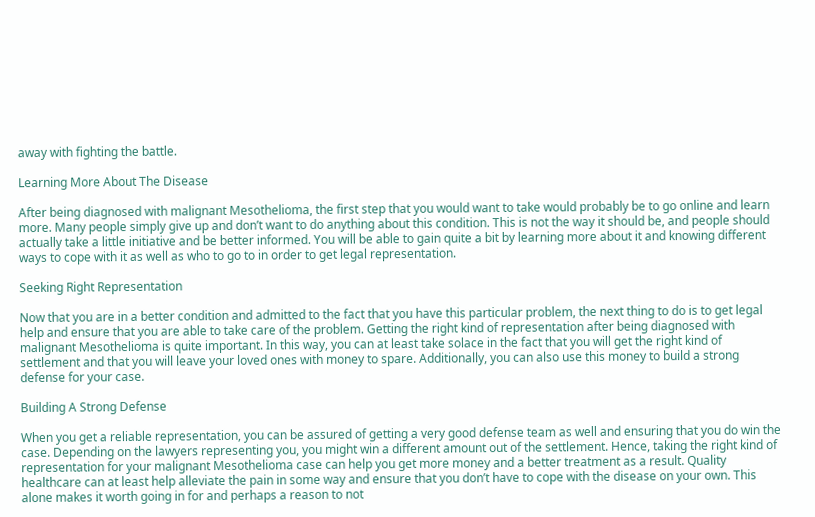away with fighting the battle.

Learning More About The Disease

After being diagnosed with malignant Mesothelioma, the first step that you would want to take would probably be to go online and learn more. Many people simply give up and don’t want to do anything about this condition. This is not the way it should be, and people should actually take a little initiative and be better informed. You will be able to gain quite a bit by learning more about it and knowing different ways to cope with it as well as who to go to in order to get legal representation.

Seeking Right Representation

Now that you are in a better condition and admitted to the fact that you have this particular problem, the next thing to do is to get legal help and ensure that you are able to take care of the problem. Getting the right kind of representation after being diagnosed with malignant Mesothelioma is quite important. In this way, you can at least take solace in the fact that you will get the right kind of settlement and that you will leave your loved ones with money to spare. Additionally, you can also use this money to build a strong defense for your case.

Building A Strong Defense

When you get a reliable representation, you can be assured of getting a very good defense team as well and ensuring that you do win the case. Depending on the lawyers representing you, you might win a different amount out of the settlement. Hence, taking the right kind of representation for your malignant Mesothelioma case can help you get more money and a better treatment as a result. Quality healthcare can at least help alleviate the pain in some way and ensure that you don’t have to cope with the disease on your own. This alone makes it worth going in for and perhaps a reason to not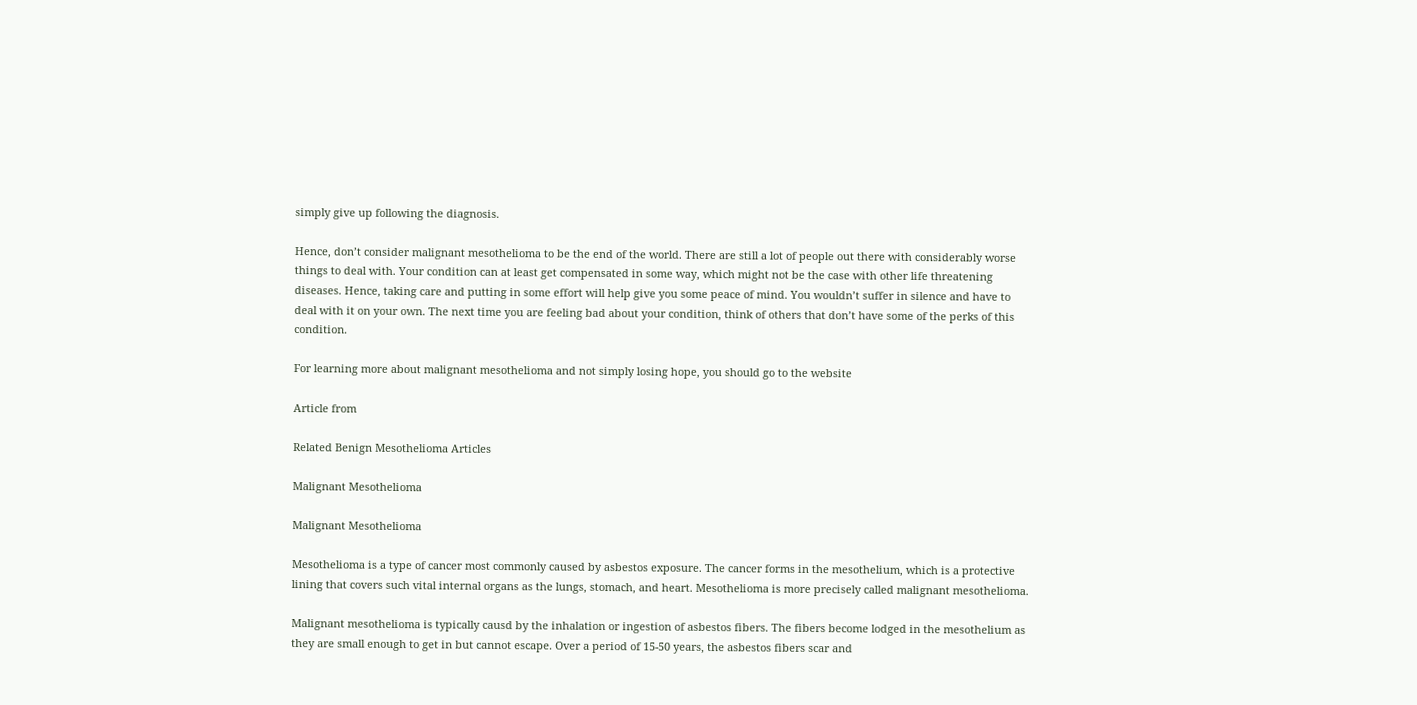simply give up following the diagnosis.

Hence, don’t consider malignant mesothelioma to be the end of the world. There are still a lot of people out there with considerably worse things to deal with. Your condition can at least get compensated in some way, which might not be the case with other life threatening diseases. Hence, taking care and putting in some effort will help give you some peace of mind. You wouldn’t suffer in silence and have to deal with it on your own. The next time you are feeling bad about your condition, think of others that don’t have some of the perks of this condition.

For learning more about malignant mesothelioma and not simply losing hope, you should go to the website

Article from

Related Benign Mesothelioma Articles

Malignant Mesothelioma

Malignant Mesothelioma

Mesothelioma is a type of cancer most commonly caused by asbestos exposure. The cancer forms in the mesothelium, which is a protective lining that covers such vital internal organs as the lungs, stomach, and heart. Mesothelioma is more precisely called malignant mesothelioma.

Malignant mesothelioma is typically causd by the inhalation or ingestion of asbestos fibers. The fibers become lodged in the mesothelium as they are small enough to get in but cannot escape. Over a period of 15-50 years, the asbestos fibers scar and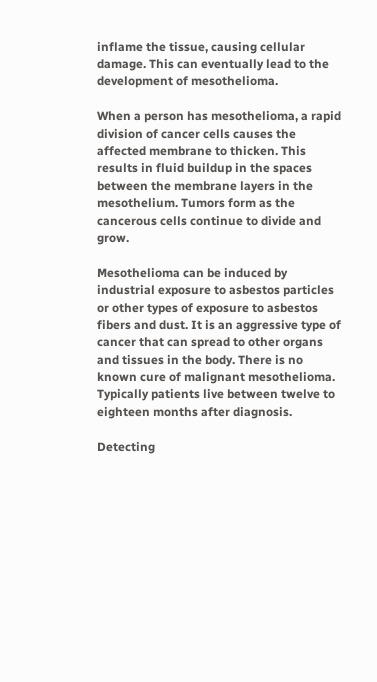inflame the tissue, causing cellular damage. This can eventually lead to the development of mesothelioma.

When a person has mesothelioma, a rapid division of cancer cells causes the affected membrane to thicken. This results in fluid buildup in the spaces between the membrane layers in the mesothelium. Tumors form as the cancerous cells continue to divide and grow.

Mesothelioma can be induced by industrial exposure to asbestos particles or other types of exposure to asbestos fibers and dust. It is an aggressive type of cancer that can spread to other organs and tissues in the body. There is no known cure of malignant mesothelioma. Typically patients live between twelve to eighteen months after diagnosis.

Detecting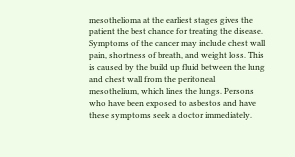mesothelioma at the earliest stages gives the patient the best chance for treating the disease. Symptoms of the cancer may include chest wall pain, shortness of breath, and weight loss. This is caused by the build up fluid between the lung and chest wall from the peritoneal mesothelium, which lines the lungs. Persons who have been exposed to asbestos and have these symptoms seek a doctor immediately.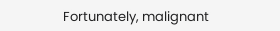Fortunately, malignant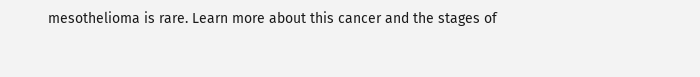mesothelioma is rare. Learn more about this cancer and the stages of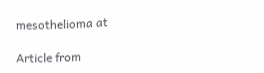mesothelioma at

Article from